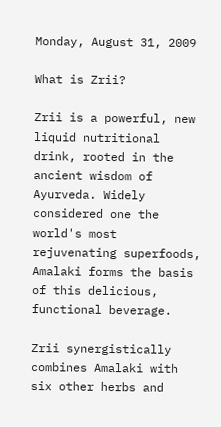Monday, August 31, 2009

What is Zrii?

Zrii is a powerful, new liquid nutritional drink, rooted in the ancient wisdom of Ayurveda. Widely considered one the world's most rejuvenating superfoods, Amalaki forms the basis of this delicious, functional beverage.

Zrii synergistically combines Amalaki with six other herbs and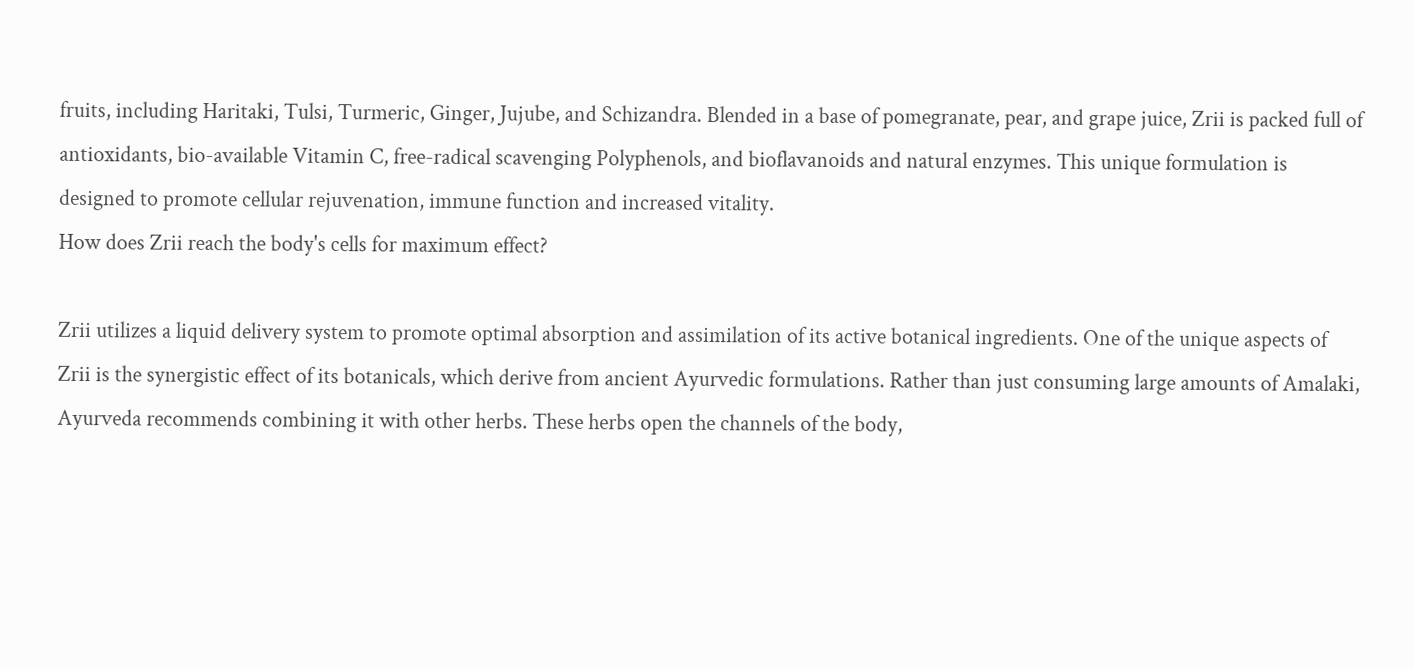fruits, including Haritaki, Tulsi, Turmeric, Ginger, Jujube, and Schizandra. Blended in a base of pomegranate, pear, and grape juice, Zrii is packed full of antioxidants, bio-available Vitamin C, free-radical scavenging Polyphenols, and bioflavanoids and natural enzymes. This unique formulation is designed to promote cellular rejuvenation, immune function and increased vitality.
How does Zrii reach the body's cells for maximum effect?

Zrii utilizes a liquid delivery system to promote optimal absorption and assimilation of its active botanical ingredients. One of the unique aspects of Zrii is the synergistic effect of its botanicals, which derive from ancient Ayurvedic formulations. Rather than just consuming large amounts of Amalaki, Ayurveda recommends combining it with other herbs. These herbs open the channels of the body,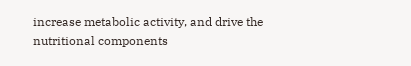increase metabolic activity, and drive the nutritional components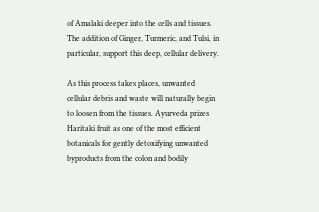of Amalaki deeper into the cells and tissues. The addition of Ginger, Turmeric, and Tulsi, in particular, support this deep, cellular delivery.

As this process takes places, unwanted cellular debris and waste will naturally begin to loosen from the tissues. Ayurveda prizes Haritaki fruit as one of the most efficient botanicals for gently detoxifying unwanted byproducts from the colon and bodily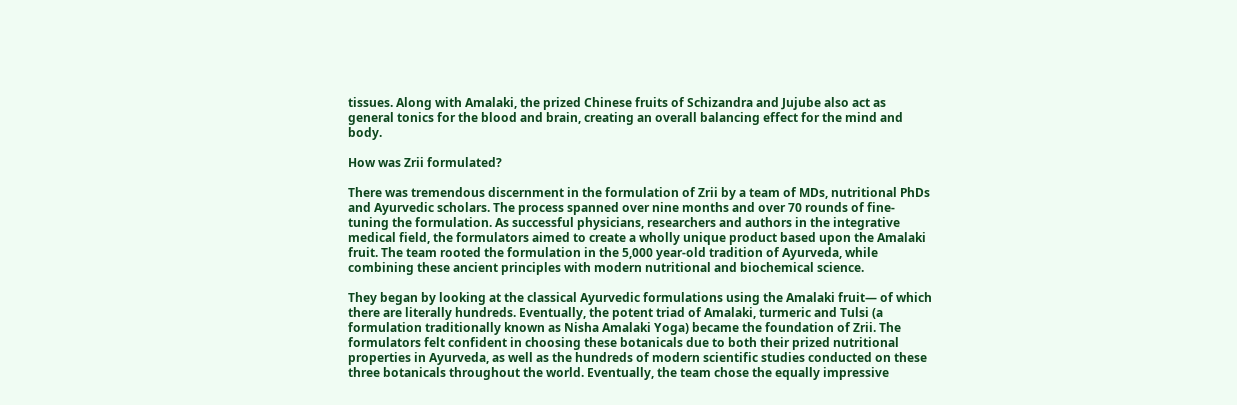tissues. Along with Amalaki, the prized Chinese fruits of Schizandra and Jujube also act as general tonics for the blood and brain, creating an overall balancing effect for the mind and body.

How was Zrii formulated?

There was tremendous discernment in the formulation of Zrii by a team of MDs, nutritional PhDs and Ayurvedic scholars. The process spanned over nine months and over 70 rounds of fine-tuning the formulation. As successful physicians, researchers and authors in the integrative medical field, the formulators aimed to create a wholly unique product based upon the Amalaki fruit. The team rooted the formulation in the 5,000 year-old tradition of Ayurveda, while combining these ancient principles with modern nutritional and biochemical science.

They began by looking at the classical Ayurvedic formulations using the Amalaki fruit— of which there are literally hundreds. Eventually, the potent triad of Amalaki, turmeric and Tulsi (a formulation traditionally known as Nisha Amalaki Yoga) became the foundation of Zrii. The formulators felt confident in choosing these botanicals due to both their prized nutritional properties in Ayurveda, as well as the hundreds of modern scientific studies conducted on these three botanicals throughout the world. Eventually, the team chose the equally impressive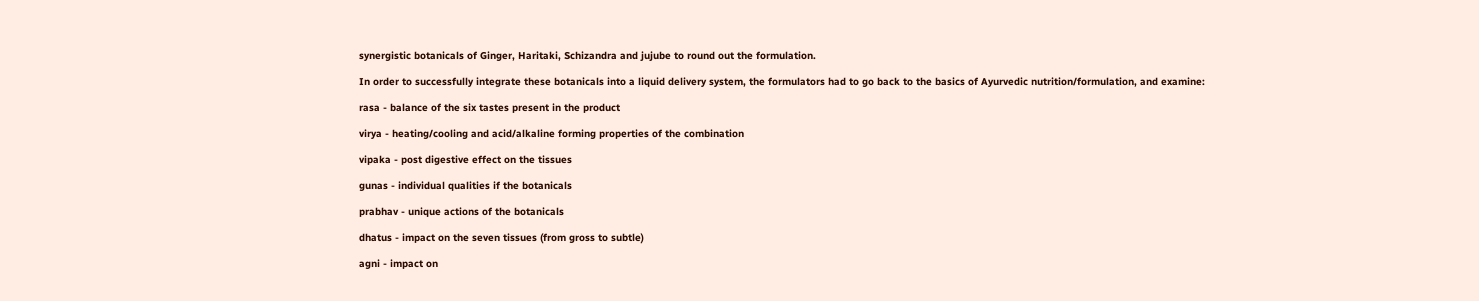synergistic botanicals of Ginger, Haritaki, Schizandra and jujube to round out the formulation.

In order to successfully integrate these botanicals into a liquid delivery system, the formulators had to go back to the basics of Ayurvedic nutrition/formulation, and examine:

rasa - balance of the six tastes present in the product

virya - heating/cooling and acid/alkaline forming properties of the combination

vipaka - post digestive effect on the tissues

gunas - individual qualities if the botanicals

prabhav - unique actions of the botanicals

dhatus - impact on the seven tissues (from gross to subtle)

agni - impact on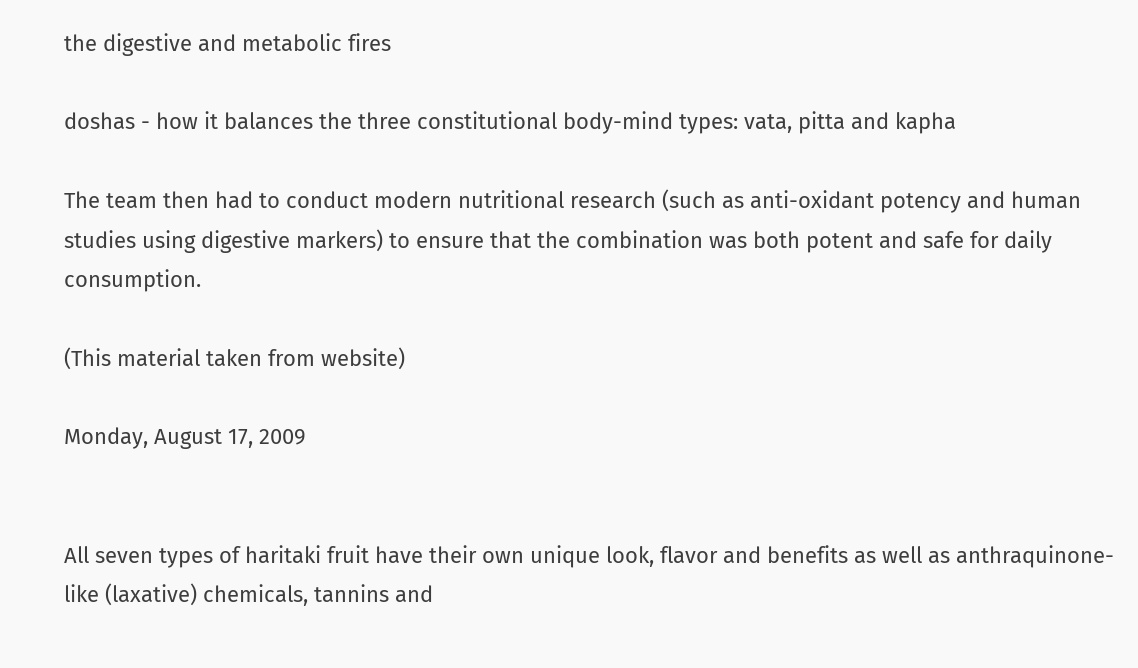the digestive and metabolic fires

doshas - how it balances the three constitutional body-mind types: vata, pitta and kapha

The team then had to conduct modern nutritional research (such as anti-oxidant potency and human studies using digestive markers) to ensure that the combination was both potent and safe for daily consumption.

(This material taken from website)

Monday, August 17, 2009


All seven types of haritaki fruit have their own unique look, flavor and benefits as well as anthraquinone-like (laxative) chemicals, tannins and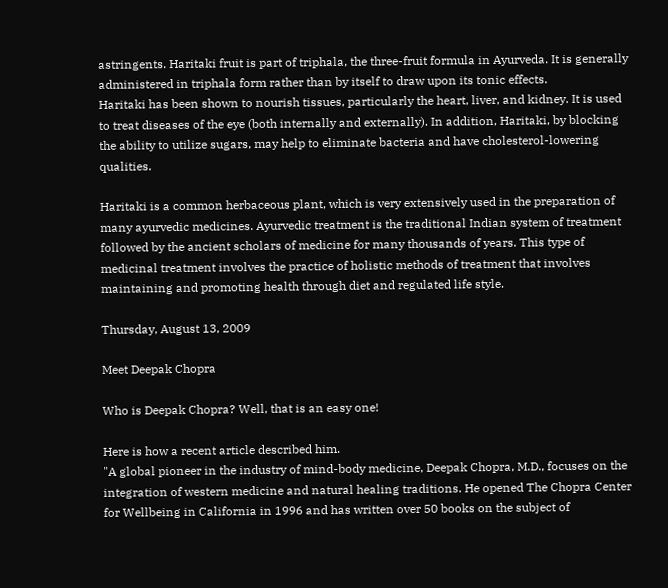astringents. Haritaki fruit is part of triphala, the three-fruit formula in Ayurveda. It is generally administered in triphala form rather than by itself to draw upon its tonic effects.
Haritaki has been shown to nourish tissues, particularly the heart, liver, and kidney. It is used to treat diseases of the eye (both internally and externally). In addition, Haritaki, by blocking the ability to utilize sugars, may help to eliminate bacteria and have cholesterol-lowering qualities.

Haritaki is a common herbaceous plant, which is very extensively used in the preparation of many ayurvedic medicines. Ayurvedic treatment is the traditional Indian system of treatment followed by the ancient scholars of medicine for many thousands of years. This type of medicinal treatment involves the practice of holistic methods of treatment that involves maintaining and promoting health through diet and regulated life style.

Thursday, August 13, 2009

Meet Deepak Chopra

Who is Deepak Chopra? Well, that is an easy one!

Here is how a recent article described him.
"A global pioneer in the industry of mind-body medicine, Deepak Chopra, M.D., focuses on the integration of western medicine and natural healing traditions. He opened The Chopra Center for Wellbeing in California in 1996 and has written over 50 books on the subject of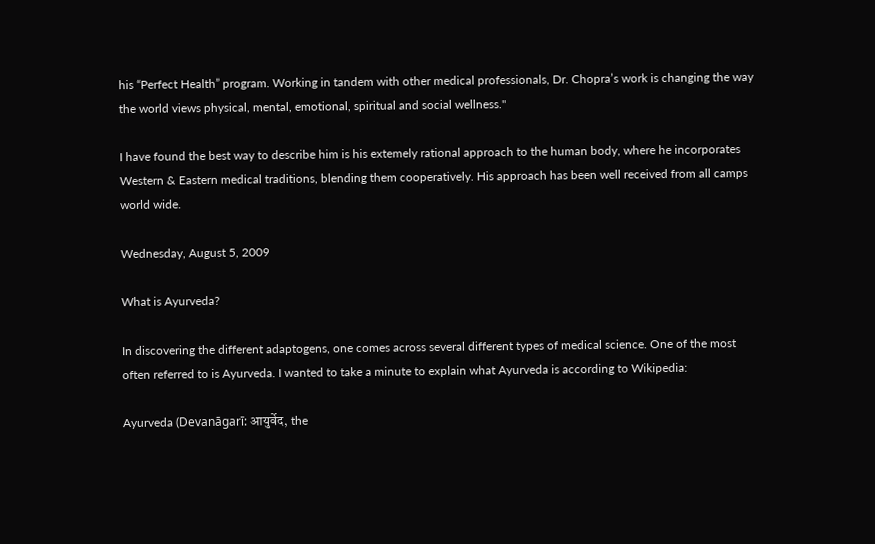his “Perfect Health” program. Working in tandem with other medical professionals, Dr. Chopra’s work is changing the way the world views physical, mental, emotional, spiritual and social wellness."

I have found the best way to describe him is his extemely rational approach to the human body, where he incorporates Western & Eastern medical traditions, blending them cooperatively. His approach has been well received from all camps world wide.

Wednesday, August 5, 2009

What is Ayurveda?

In discovering the different adaptogens, one comes across several different types of medical science. One of the most often referred to is Ayurveda. I wanted to take a minute to explain what Ayurveda is according to Wikipedia:

Ayurveda (Devanāgarī: आयुर्वेद, the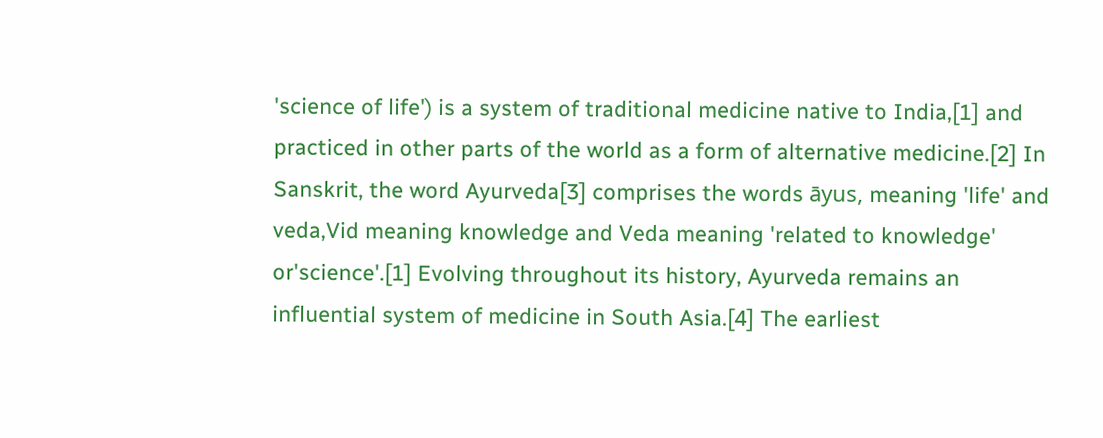'science of life') is a system of traditional medicine native to India,[1] and practiced in other parts of the world as a form of alternative medicine.[2] In Sanskrit, the word Ayurveda[3] comprises the words āyus, meaning 'life' and veda,Vid meaning knowledge and Veda meaning 'related to knowledge' or'science'.[1] Evolving throughout its history, Ayurveda remains an influential system of medicine in South Asia.[4] The earliest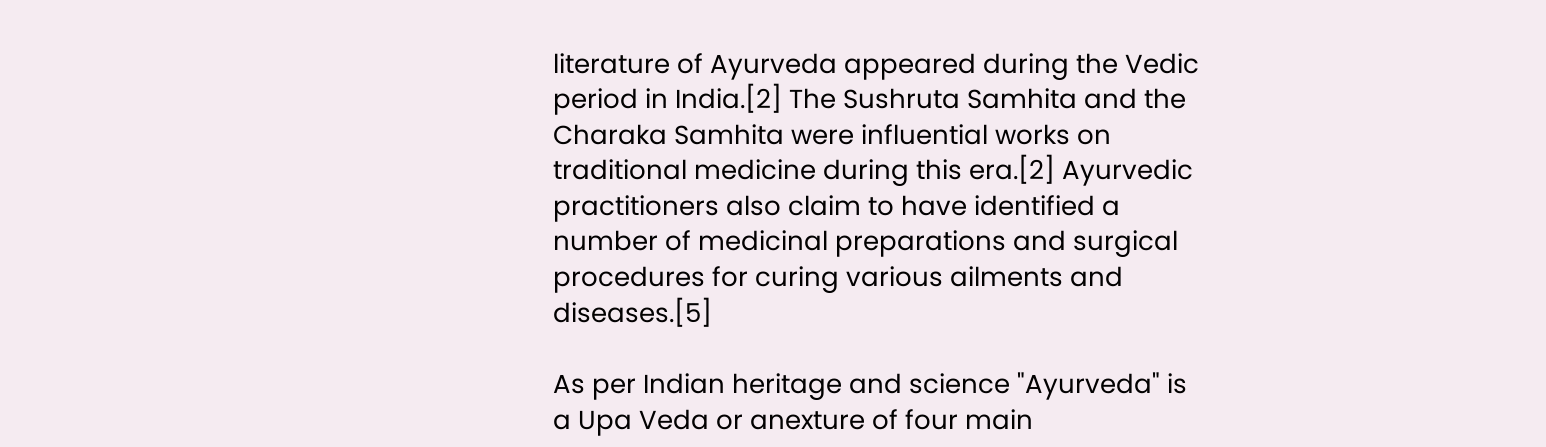literature of Ayurveda appeared during the Vedic period in India.[2] The Sushruta Samhita and the Charaka Samhita were influential works on traditional medicine during this era.[2] Ayurvedic practitioners also claim to have identified a number of medicinal preparations and surgical procedures for curing various ailments and diseases.[5]

As per Indian heritage and science "Ayurveda" is a Upa Veda or anexture of four main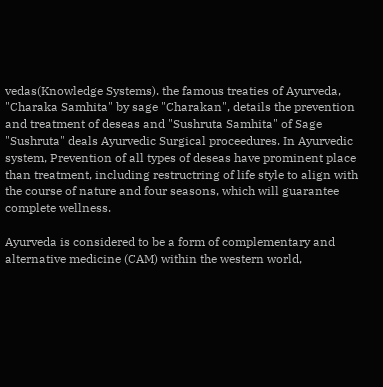vedas(Knowledge Systems). the famous treaties of Ayurveda, "Charaka Samhita" by sage "Charakan", details the prevention and treatment of deseas and "Sushruta Samhita" of Sage "Sushruta" deals Ayurvedic Surgical proceedures. In Ayurvedic system, Prevention of all types of deseas have prominent place than treatment, including restructring of life style to align with the course of nature and four seasons, which will guarantee complete wellness.

Ayurveda is considered to be a form of complementary and alternative medicine (CAM) within the western world,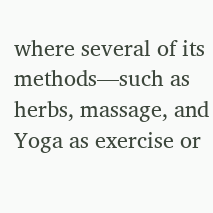where several of its methods—such as herbs, massage, and Yoga as exercise or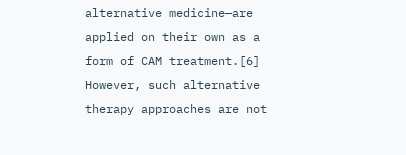alternative medicine—are applied on their own as a form of CAM treatment.[6] However, such alternative therapy approaches are not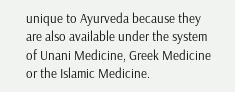unique to Ayurveda because they are also available under the system of Unani Medicine, Greek Medicine or the Islamic Medicine.